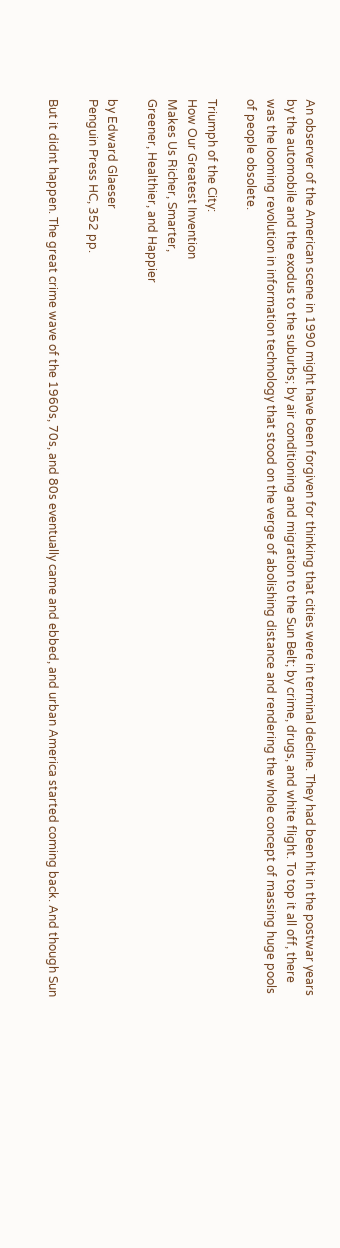An observer of the American scene in 1990 might have been forgiven for thinking that cities were in terminal decline. They had been hit in the postwar years by the automobile and the exodus to the suburbs; by air conditioning and migration to the Sun Belt; by crime, drugs, and white flight. To top it all off, there was the looming revolution in information technology that stood on the verge of abolishing distance and rendering the whole concept of massing huge pools of people obsolete.

Triumph of the City:
How Our Greatest Invention
Makes Us Richer, Smarter,
Greener, Healthier, and Happier

by Edward Glaeser
Penguin Press HC, 352 pp.

But it didnt happen. The great crime wave of the 1960s, 70s, and 80s eventually came and ebbed, and urban America started coming back. And though Sun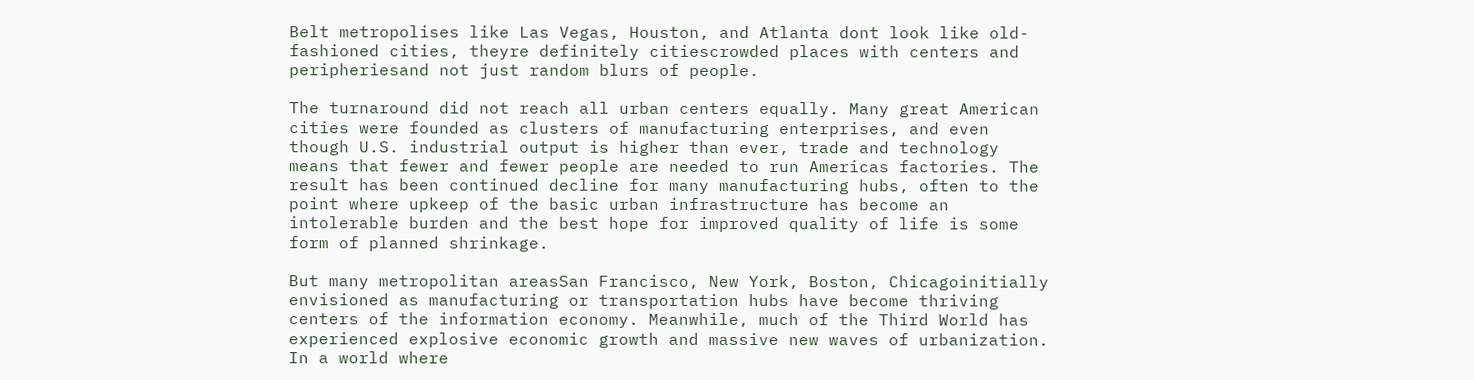Belt metropolises like Las Vegas, Houston, and Atlanta dont look like old-fashioned cities, theyre definitely citiescrowded places with centers and peripheriesand not just random blurs of people.

The turnaround did not reach all urban centers equally. Many great American cities were founded as clusters of manufacturing enterprises, and even though U.S. industrial output is higher than ever, trade and technology means that fewer and fewer people are needed to run Americas factories. The result has been continued decline for many manufacturing hubs, often to the point where upkeep of the basic urban infrastructure has become an intolerable burden and the best hope for improved quality of life is some form of planned shrinkage.

But many metropolitan areasSan Francisco, New York, Boston, Chicagoinitially envisioned as manufacturing or transportation hubs have become thriving centers of the information economy. Meanwhile, much of the Third World has experienced explosive economic growth and massive new waves of urbanization. In a world where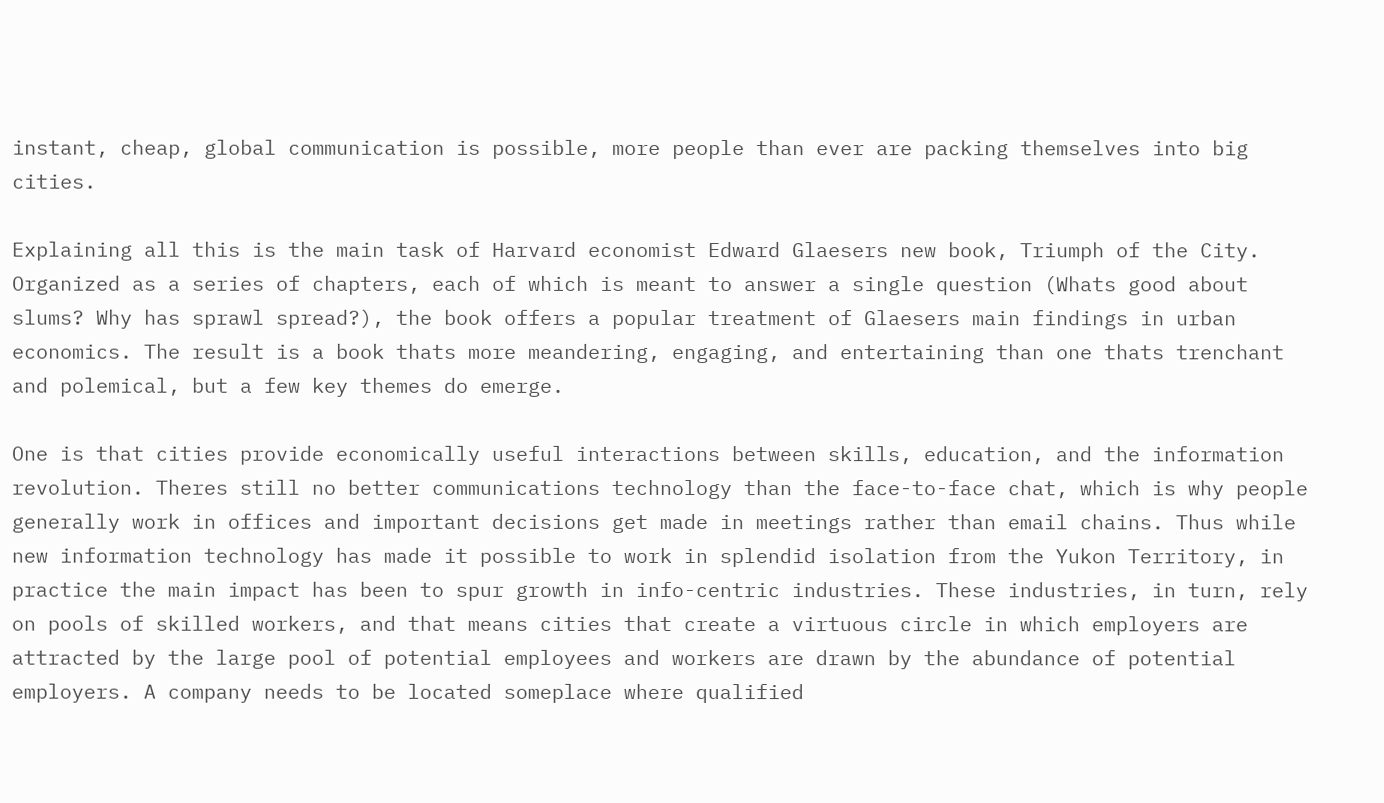instant, cheap, global communication is possible, more people than ever are packing themselves into big cities.

Explaining all this is the main task of Harvard economist Edward Glaesers new book, Triumph of the City. Organized as a series of chapters, each of which is meant to answer a single question (Whats good about slums? Why has sprawl spread?), the book offers a popular treatment of Glaesers main findings in urban economics. The result is a book thats more meandering, engaging, and entertaining than one thats trenchant and polemical, but a few key themes do emerge.

One is that cities provide economically useful interactions between skills, education, and the information revolution. Theres still no better communications technology than the face-to-face chat, which is why people generally work in offices and important decisions get made in meetings rather than email chains. Thus while new information technology has made it possible to work in splendid isolation from the Yukon Territory, in practice the main impact has been to spur growth in info-centric industries. These industries, in turn, rely on pools of skilled workers, and that means cities that create a virtuous circle in which employers are attracted by the large pool of potential employees and workers are drawn by the abundance of potential employers. A company needs to be located someplace where qualified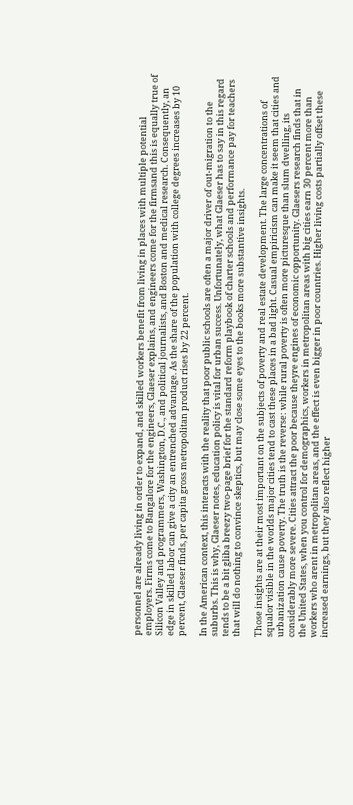personnel are already living in order to expand, and skilled workers benefit from living in places with multiple potential employers. Firms come to Bangalore for the engineers, Glaeser explains, and engineers come for the firmsand this is equally true of Silicon Valley and programmers, Washington, D.C., and political journalists, and Boston and medical research. Consequently, an edge in skilled labor can give a city an entrenched advantage. As the share of the population with college degrees increases by 10 percent, Glaeser finds, per capita gross metropolitan product rises by 22 percent.

In the American context, this interacts with the reality that poor public schools are often a major driver of out-migration to the suburbs. This is why, Glaeser notes, education policy is vital for urban success. Unfortunately, what Glaeser has to say in this regard tends to be a bit gliba breezy two-page brief for the standard reform playbook of charter schools and performance pay for teachers that will do nothing to convince skeptics, but may close some eyes to the books more substantive insights.

Those insights are at their most important on the subjects of poverty and real estate development. The large concentrations of squalor visible in the worlds major cities tend to cast these places in a bad light. Casual empiricism can make it seem that cities and urbanization cause poverty. The truth is the reverse: while rural poverty is often more picturesque than slum dwelling, its considerably more severe. Cities attract the poor because theyre engines of economic opportunity. Glaesers research finds that in the United States, when you control for demographics, workers in metropolitan areas with big cities earn 30 percent more than workers who arent in metropolitan areas, and the effect is even bigger in poor countries. Higher living costs partially offset these increased earnings, but they also reflect higher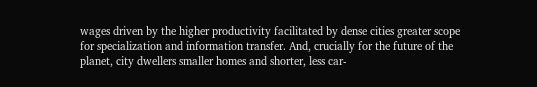wages driven by the higher productivity facilitated by dense cities greater scope for specialization and information transfer. And, crucially for the future of the planet, city dwellers smaller homes and shorter, less car-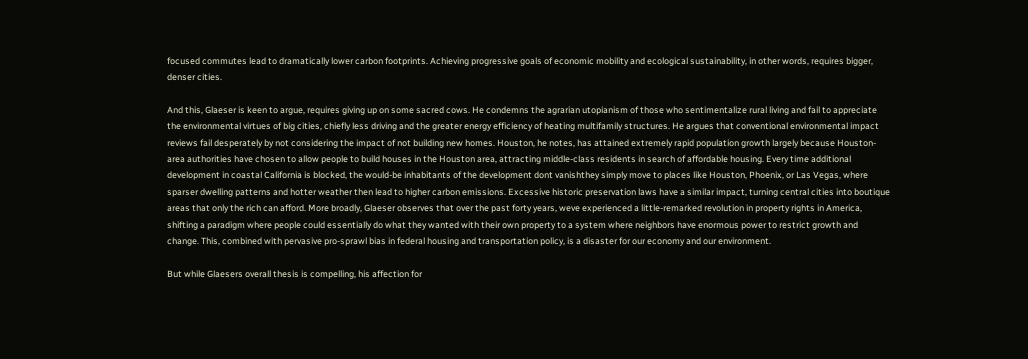focused commutes lead to dramatically lower carbon footprints. Achieving progressive goals of economic mobility and ecological sustainability, in other words, requires bigger, denser cities.

And this, Glaeser is keen to argue, requires giving up on some sacred cows. He condemns the agrarian utopianism of those who sentimentalize rural living and fail to appreciate the environmental virtues of big cities, chiefly less driving and the greater energy efficiency of heating multifamily structures. He argues that conventional environmental impact reviews fail desperately by not considering the impact of not building new homes. Houston, he notes, has attained extremely rapid population growth largely because Houston-area authorities have chosen to allow people to build houses in the Houston area, attracting middle-class residents in search of affordable housing. Every time additional development in coastal California is blocked, the would-be inhabitants of the development dont vanishthey simply move to places like Houston, Phoenix, or Las Vegas, where sparser dwelling patterns and hotter weather then lead to higher carbon emissions. Excessive historic preservation laws have a similar impact, turning central cities into boutique areas that only the rich can afford. More broadly, Glaeser observes that over the past forty years, weve experienced a little-remarked revolution in property rights in America, shifting a paradigm where people could essentially do what they wanted with their own property to a system where neighbors have enormous power to restrict growth and change. This, combined with pervasive pro-sprawl bias in federal housing and transportation policy, is a disaster for our economy and our environment.

But while Glaesers overall thesis is compelling, his affection for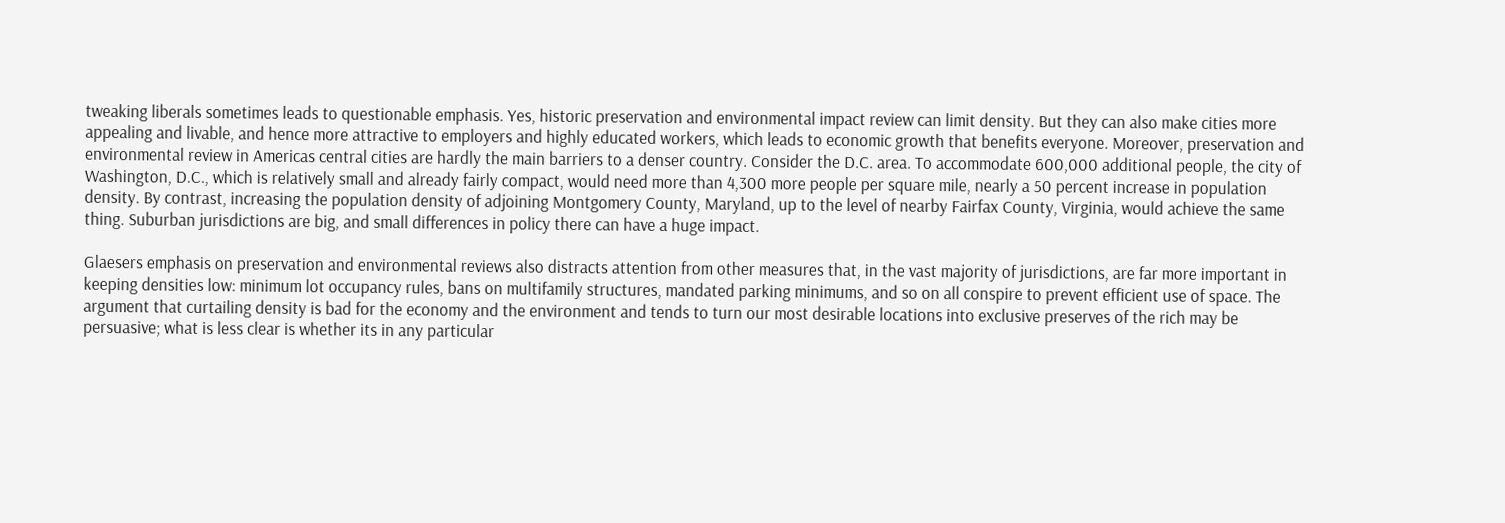tweaking liberals sometimes leads to questionable emphasis. Yes, historic preservation and environmental impact review can limit density. But they can also make cities more appealing and livable, and hence more attractive to employers and highly educated workers, which leads to economic growth that benefits everyone. Moreover, preservation and environmental review in Americas central cities are hardly the main barriers to a denser country. Consider the D.C. area. To accommodate 600,000 additional people, the city of Washington, D.C., which is relatively small and already fairly compact, would need more than 4,300 more people per square mile, nearly a 50 percent increase in population density. By contrast, increasing the population density of adjoining Montgomery County, Maryland, up to the level of nearby Fairfax County, Virginia, would achieve the same thing. Suburban jurisdictions are big, and small differences in policy there can have a huge impact.

Glaesers emphasis on preservation and environmental reviews also distracts attention from other measures that, in the vast majority of jurisdictions, are far more important in keeping densities low: minimum lot occupancy rules, bans on multifamily structures, mandated parking minimums, and so on all conspire to prevent efficient use of space. The argument that curtailing density is bad for the economy and the environment and tends to turn our most desirable locations into exclusive preserves of the rich may be persuasive; what is less clear is whether its in any particular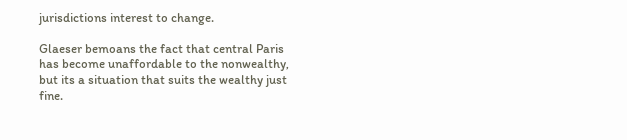jurisdictions interest to change.

Glaeser bemoans the fact that central Paris has become unaffordable to the nonwealthy, but its a situation that suits the wealthy just fine.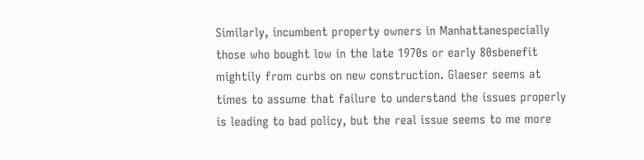Similarly, incumbent property owners in Manhattanespecially those who bought low in the late 1970s or early 80sbenefit mightily from curbs on new construction. Glaeser seems at times to assume that failure to understand the issues properly is leading to bad policy, but the real issue seems to me more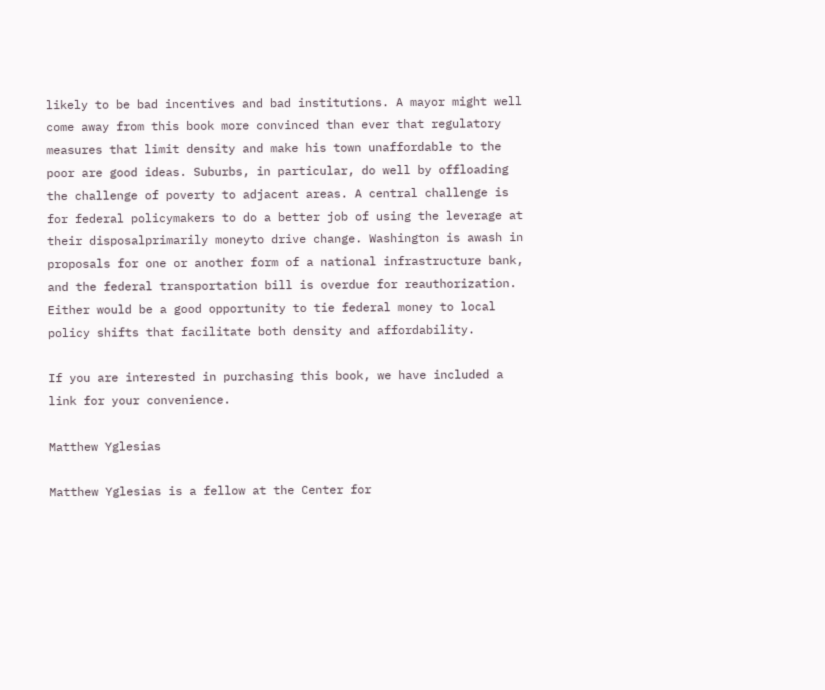likely to be bad incentives and bad institutions. A mayor might well come away from this book more convinced than ever that regulatory measures that limit density and make his town unaffordable to the poor are good ideas. Suburbs, in particular, do well by offloading the challenge of poverty to adjacent areas. A central challenge is for federal policymakers to do a better job of using the leverage at their disposalprimarily moneyto drive change. Washington is awash in proposals for one or another form of a national infrastructure bank, and the federal transportation bill is overdue for reauthorization. Either would be a good opportunity to tie federal money to local policy shifts that facilitate both density and affordability.

If you are interested in purchasing this book, we have included a link for your convenience.

Matthew Yglesias

Matthew Yglesias is a fellow at the Center for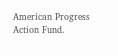American Progress Action Fund.